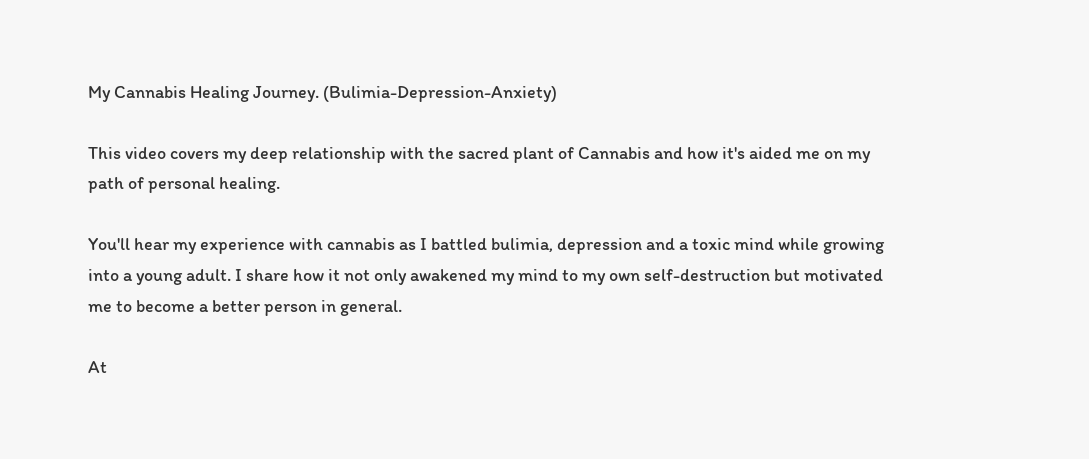My Cannabis Healing Journey. (Bulimia-Depression-Anxiety)

This video covers my deep relationship with the sacred plant of Cannabis and how it's aided me on my path of personal healing.

You'll hear my experience with cannabis as I battled bulimia, depression and a toxic mind while growing into a young adult. I share how it not only awakened my mind to my own self-destruction but motivated me to become a better person in general.

At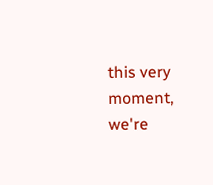this very moment, we're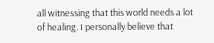all witnessing that this world needs a lot of healing. I personally believe that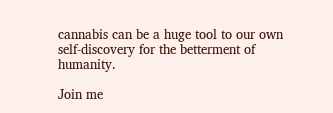cannabis can be a huge tool to our own self-discovery for the betterment of humanity.

Join me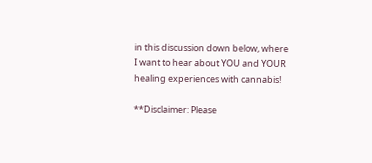in this discussion down below, where I want to hear about YOU and YOUR healing experiences with cannabis!

**Disclaimer: Please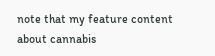note that my feature content about cannabis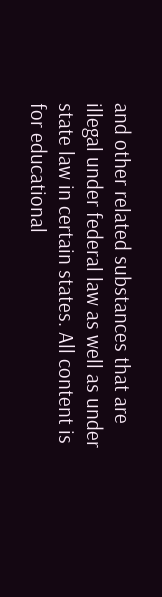and other related substances that are illegal under federal law as well as under state law in certain states. All content is for educational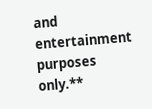and entertainment purposes only.**